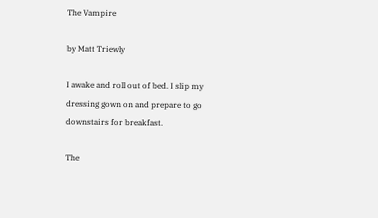The Vampire

by Matt Triewly

I awake and roll out of bed. I slip my dressing gown on and prepare to go downstairs for breakfast.

The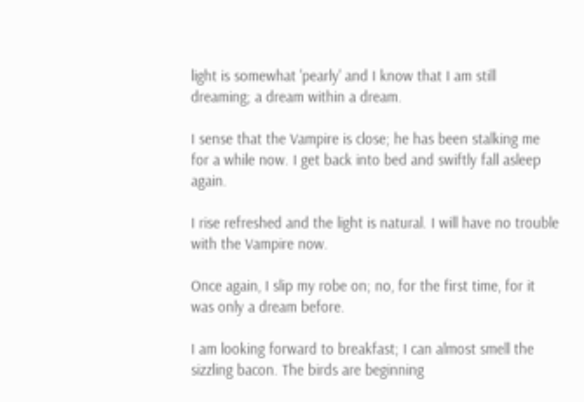light is somewhat 'pearly' and I know that I am still dreaming; a dream within a dream.

I sense that the Vampire is close; he has been stalking me for a while now. I get back into bed and swiftly fall asleep again.

I rise refreshed and the light is natural. I will have no trouble with the Vampire now.

Once again, I slip my robe on; no, for the first time, for it was only a dream before.

I am looking forward to breakfast; I can almost smell the sizzling bacon. The birds are beginning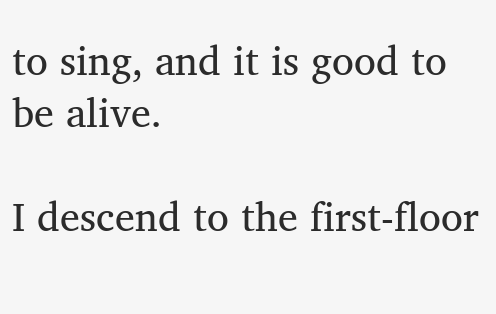to sing, and it is good to be alive.

I descend to the first-floor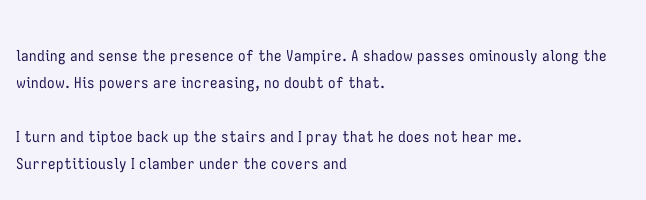landing and sense the presence of the Vampire. A shadow passes ominously along the window. His powers are increasing, no doubt of that.

I turn and tiptoe back up the stairs and I pray that he does not hear me. Surreptitiously I clamber under the covers and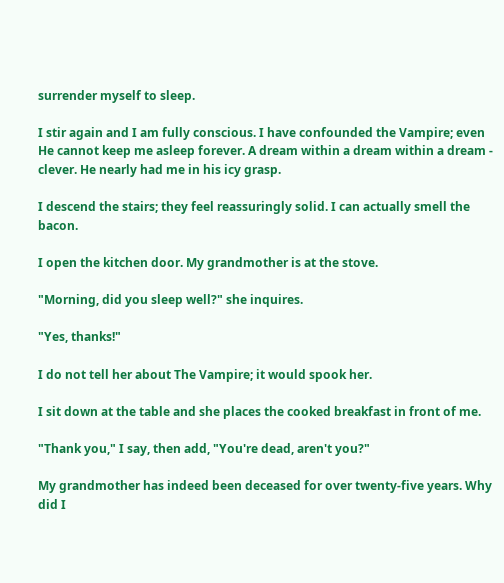surrender myself to sleep.

I stir again and I am fully conscious. I have confounded the Vampire; even He cannot keep me asleep forever. A dream within a dream within a dream - clever. He nearly had me in his icy grasp.

I descend the stairs; they feel reassuringly solid. I can actually smell the bacon.

I open the kitchen door. My grandmother is at the stove.

"Morning, did you sleep well?" she inquires.

"Yes, thanks!"

I do not tell her about The Vampire; it would spook her.

I sit down at the table and she places the cooked breakfast in front of me.

"Thank you," I say, then add, "You're dead, aren't you?"

My grandmother has indeed been deceased for over twenty-five years. Why did I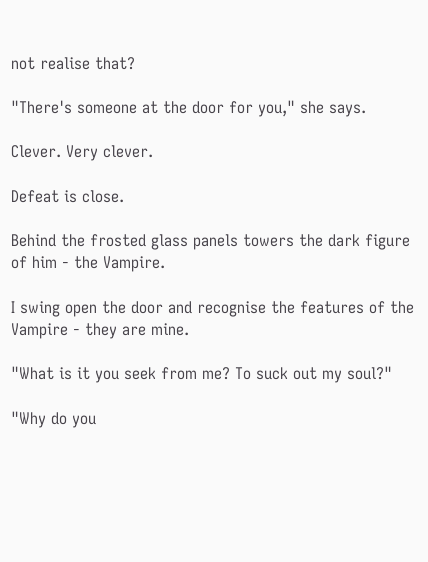not realise that?

"There's someone at the door for you," she says.

Clever. Very clever.

Defeat is close.

Behind the frosted glass panels towers the dark figure of him - the Vampire.

I swing open the door and recognise the features of the Vampire - they are mine.

"What is it you seek from me? To suck out my soul?"

"Why do you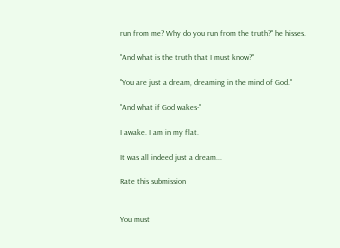run from me? Why do you run from the truth?" he hisses.

"And what is the truth that I must know?"

"You are just a dream, dreaming in the mind of God."

"And what if God wakes-"

I awake. I am in my flat.

It was all indeed just a dream...

Rate this submission


You must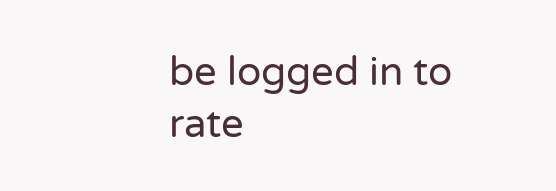be logged in to rate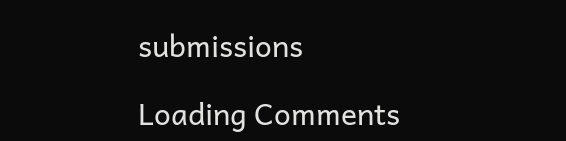submissions

Loading Comments